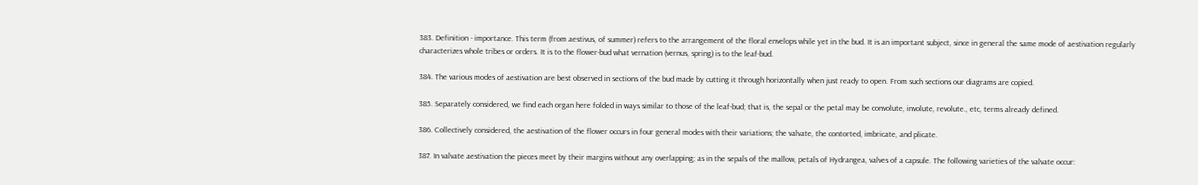383. Definition - importance. This term (from aestivus, of summer) refers to the arrangement of the floral envelops while yet in the bud. It is an important subject, since in general the same mode of aestivation regularly characterizes whole tribes or orders. It is to the flower-bud what vernation (vernus, spring) is to the leaf-bud.

384. The various modes of aestivation are best observed in sections of the bud made by cutting it through horizontally when just ready to open. From such sections our diagrams are copied.

385. Separately considered, we find each organ here folded in ways similar to those of the leaf-bud; that is, the sepal or the petal may be convolute, involute, revolute., etc, terms already defined.

386. Collectively considered, the aestivation of the flower occurs in four general modes with their variations; the valvate, the contorted, imbricate, and plicate.

387. In valvate aestivation the pieces meet by their margins without any overlapping; as in the sepals of the mallow, petals of Hydrangea, valves of a capsule. The following varieties of the valvate occur: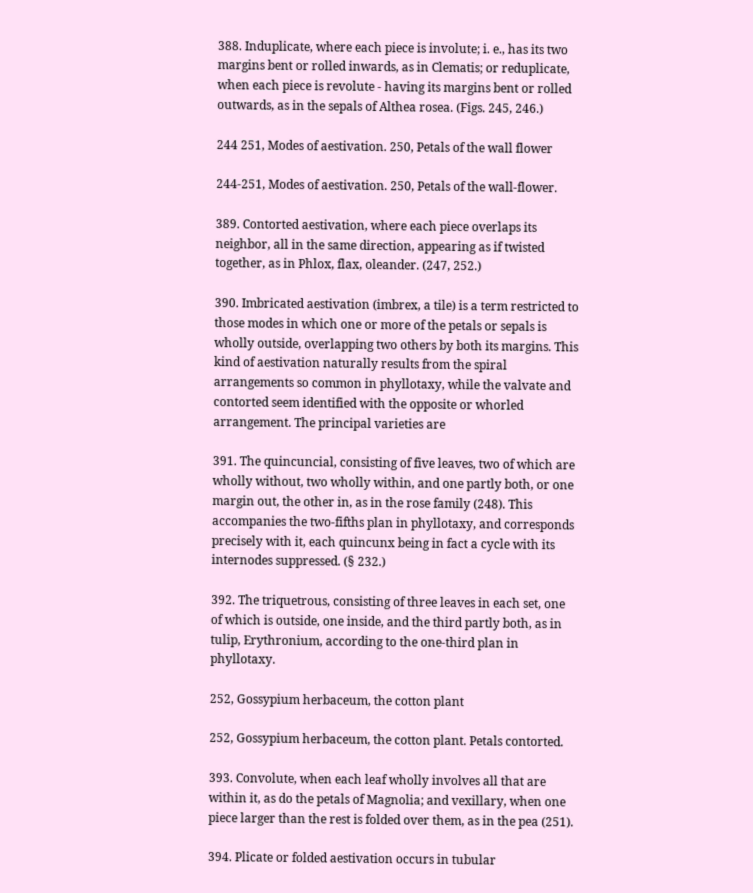388. Induplicate, where each piece is involute; i. e., has its two margins bent or rolled inwards, as in Clematis; or reduplicate, when each piece is revolute - having its margins bent or rolled outwards, as in the sepals of Althea rosea. (Figs. 245, 246.)

244 251, Modes of aestivation. 250, Petals of the wall flower

244-251, Modes of aestivation. 250, Petals of the wall-flower.

389. Contorted aestivation, where each piece overlaps its neighbor, all in the same direction, appearing as if twisted together, as in Phlox, flax, oleander. (247, 252.)

390. Imbricated aestivation (imbrex, a tile) is a term restricted to those modes in which one or more of the petals or sepals is wholly outside, overlapping two others by both its margins. This kind of aestivation naturally results from the spiral arrangements so common in phyllotaxy, while the valvate and contorted seem identified with the opposite or whorled arrangement. The principal varieties are

391. The quincuncial, consisting of five leaves, two of which are wholly without, two wholly within, and one partly both, or one margin out, the other in, as in the rose family (248). This accompanies the two-fifths plan in phyllotaxy, and corresponds precisely with it, each quincunx being in fact a cycle with its internodes suppressed. (§ 232.)

392. The triquetrous, consisting of three leaves in each set, one of which is outside, one inside, and the third partly both, as in tulip, Erythronium, according to the one-third plan in phyllotaxy.

252, Gossypium herbaceum, the cotton plant

252, Gossypium herbaceum, the cotton plant. Petals contorted.

393. Convolute, when each leaf wholly involves all that are within it, as do the petals of Magnolia; and vexillary, when one piece larger than the rest is folded over them, as in the pea (251).

394. Plicate or folded aestivation occurs in tubular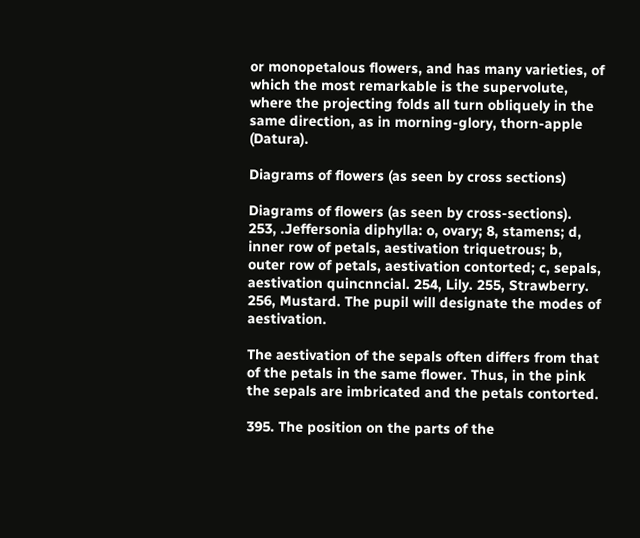or monopetalous flowers, and has many varieties, of which the most remarkable is the supervolute, where the projecting folds all turn obliquely in the same direction, as in morning-glory, thorn-apple (Datura).

Diagrams of flowers (as seen by cross sections)

Diagrams of flowers (as seen by cross-sections). 253, .Jeffersonia diphylla: o, ovary; 8, stamens; d, inner row of petals, aestivation triquetrous; b, outer row of petals, aestivation contorted; c, sepals, aestivation quincnncial. 254, Lily. 255, Strawberry. 256, Mustard. The pupil will designate the modes of aestivation.

The aestivation of the sepals often differs from that of the petals in the same flower. Thus, in the pink the sepals are imbricated and the petals contorted.

395. The position on the parts of the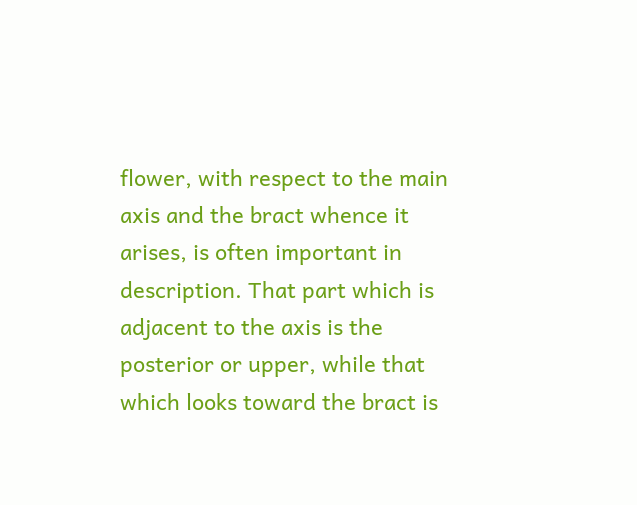flower, with respect to the main axis and the bract whence it arises, is often important in description. That part which is adjacent to the axis is the posterior or upper, while that which looks toward the bract is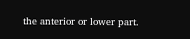the anterior or lower part.